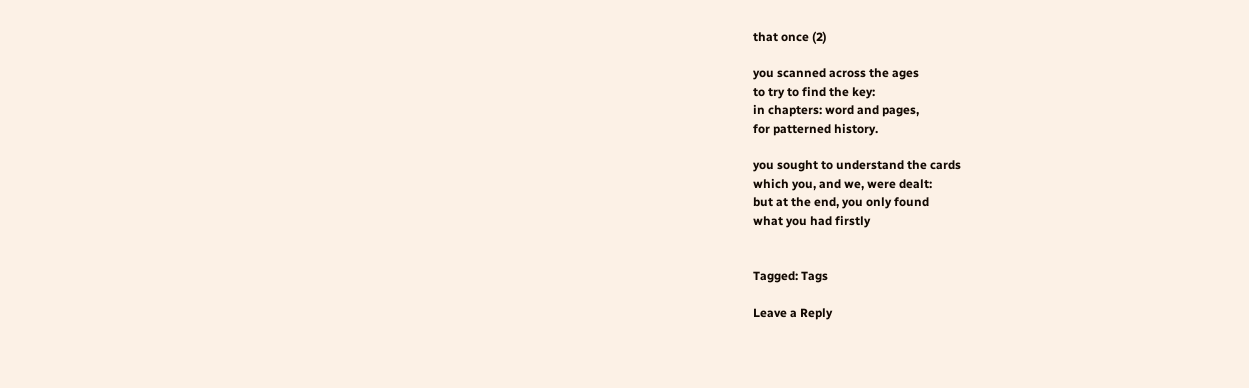that once (2)

you scanned across the ages
to try to find the key:
in chapters: word and pages,
for patterned history.

you sought to understand the cards
which you, and we, were dealt:
but at the end, you only found
what you had firstly


Tagged: Tags

Leave a Reply